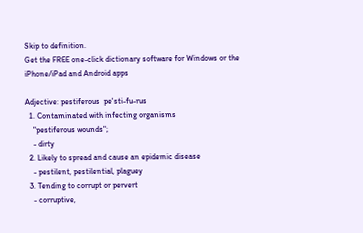Skip to definition.
Get the FREE one-click dictionary software for Windows or the iPhone/iPad and Android apps

Adjective: pestiferous  pe'sti-fu-rus
  1. Contaminated with infecting organisms
    "pestiferous wounds";
    - dirty
  2. Likely to spread and cause an epidemic disease
    - pestilent, pestilential, plaguey
  3. Tending to corrupt or pervert
    - corruptive,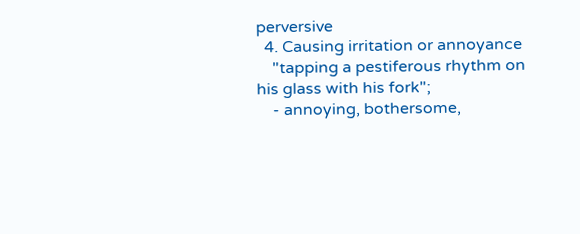perversive
  4. Causing irritation or annoyance
    "tapping a pestiferous rhythm on his glass with his fork";
    - annoying, bothersome,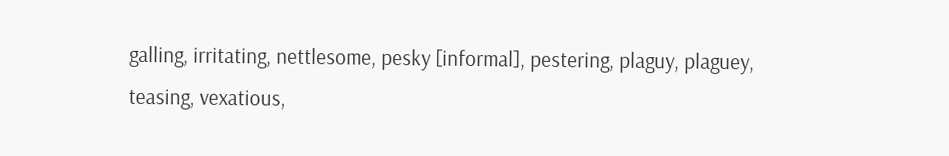galling, irritating, nettlesome, pesky [informal], pestering, plaguy, plaguey, teasing, vexatious,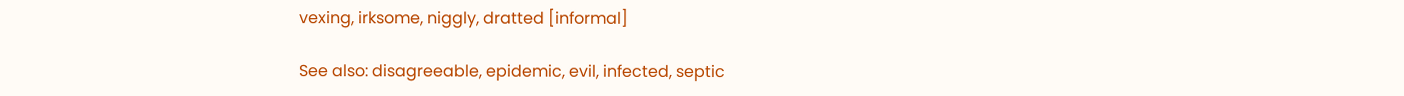vexing, irksome, niggly, dratted [informal]

See also: disagreeable, epidemic, evil, infected, septic